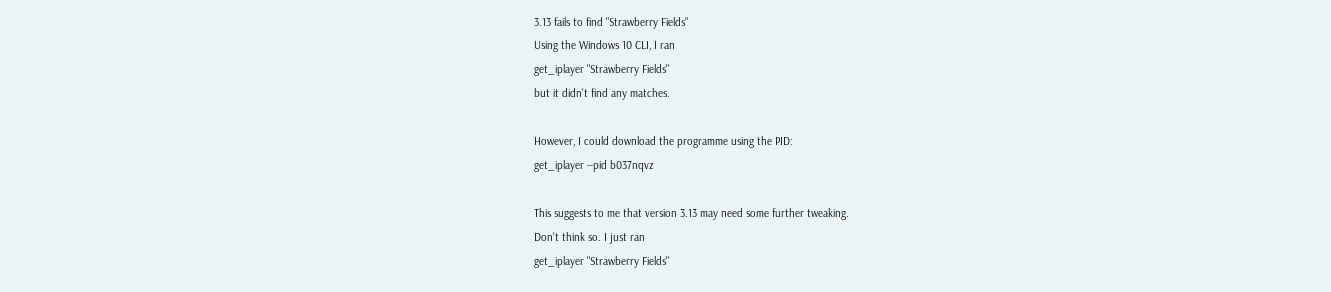3.13 fails to find "Strawberry Fields"
Using the Windows 10 CLI, I ran
get_iplayer "Strawberry Fields"
but it didn't find any matches.

However, I could download the programme using the PID:
get_iplayer --pid b037nqvz

This suggests to me that version 3.13 may need some further tweaking.
Don't think so. I just ran
get_iplayer "Strawberry Fields"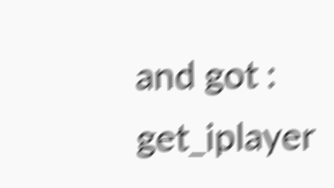and got :
get_iplayer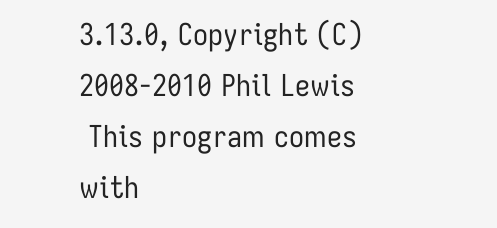3.13.0, Copyright (C) 2008-2010 Phil Lewis
 This program comes with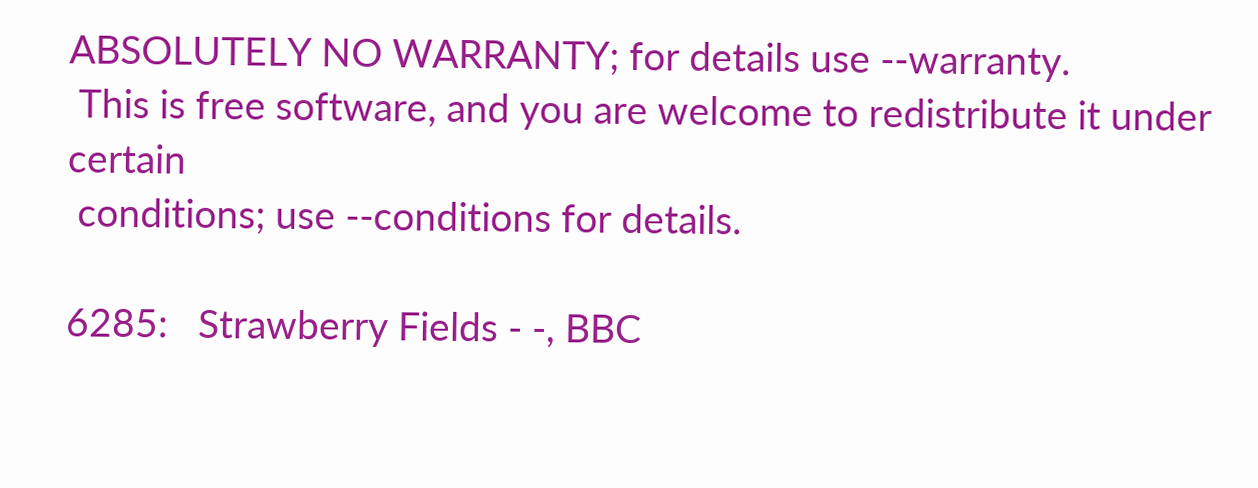ABSOLUTELY NO WARRANTY; for details use --warranty.
 This is free software, and you are welcome to redistribute it under certain
 conditions; use --conditions for details.

6285:   Strawberry Fields - -, BBC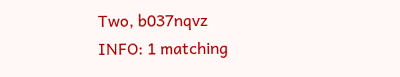Two, b037nqvz
INFO: 1 matching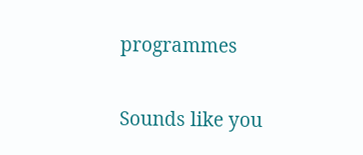programmes

Sounds like you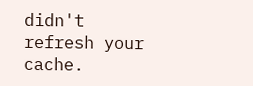didn't refresh your cache.